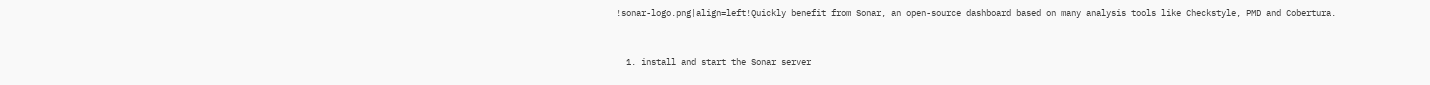!sonar-logo.png|align=left!Quickly benefit from Sonar, an open-source dashboard based on many analysis tools like Checkstyle, PMD and Cobertura.


  1. install and start the Sonar server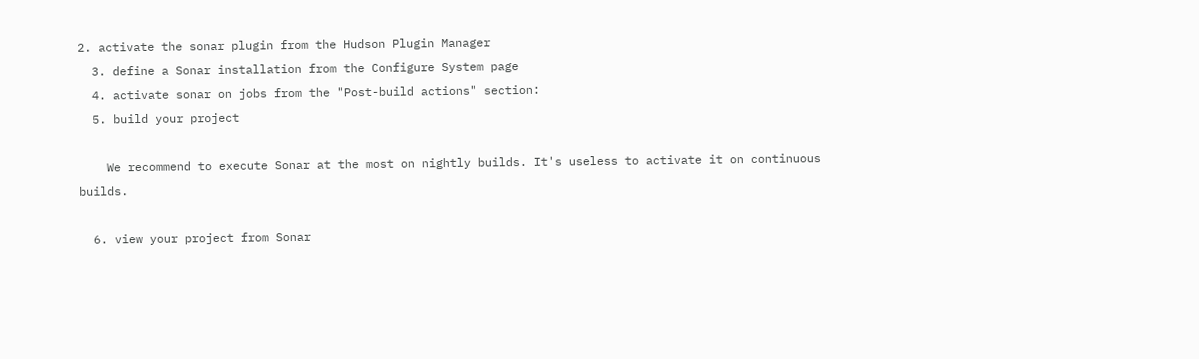2. activate the sonar plugin from the Hudson Plugin Manager
  3. define a Sonar installation from the Configure System page
  4. activate sonar on jobs from the "Post-build actions" section:
  5. build your project

    We recommend to execute Sonar at the most on nightly builds. It's useless to activate it on continuous builds.

  6. view your project from Sonar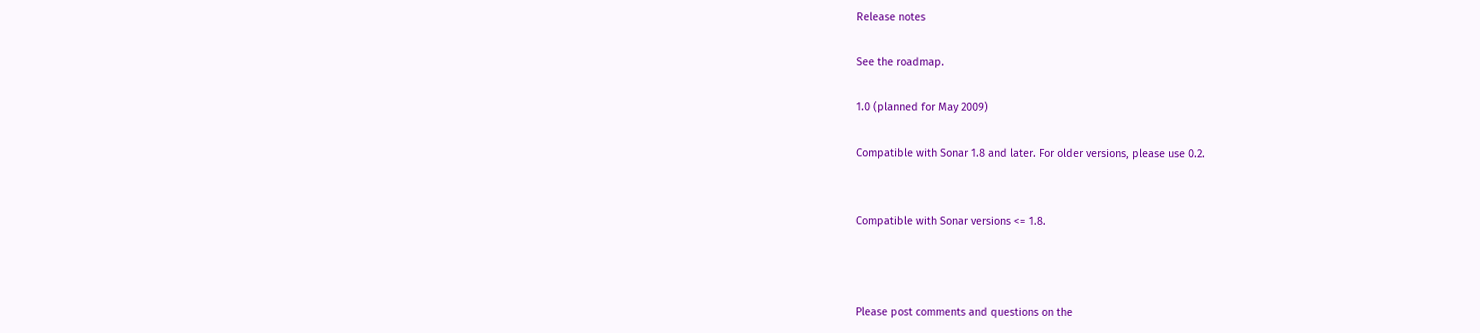Release notes

See the roadmap.

1.0 (planned for May 2009)

Compatible with Sonar 1.8 and later. For older versions, please use 0.2.


Compatible with Sonar versions <= 1.8.



Please post comments and questions on the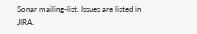Sonar mailing-list. Issues are listed in JIRA.